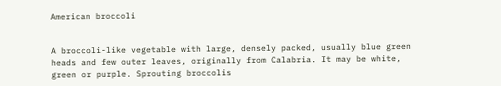American broccoli


A broccoli-like vegetable with large, densely packed, usually blue green heads and few outer leaves, originally from Calabria. It may be white, green or purple. Sprouting broccolis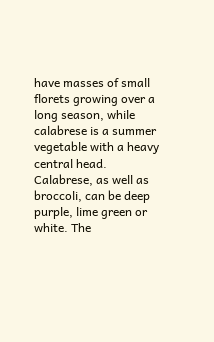have masses of small florets growing over a long season, while calabrese is a summer vegetable with a heavy central head. Calabrese, as well as broccoli, can be deep purple, lime green or white. The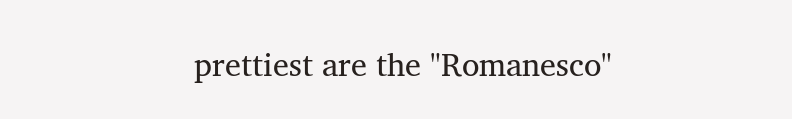prettiest are the "Romanesco"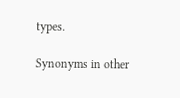types.

Synonyms in other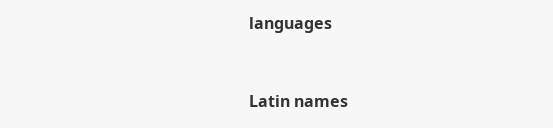languages



Latin names